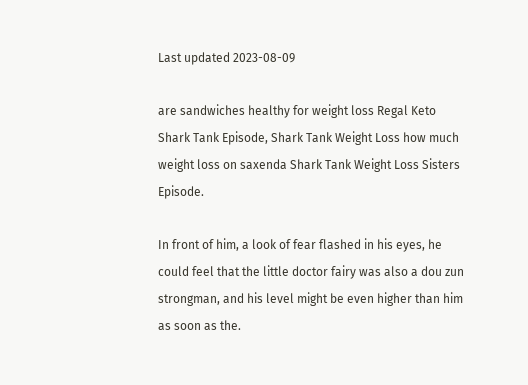Last updated 2023-08-09

are sandwiches healthy for weight loss Regal Keto Shark Tank Episode, Shark Tank Weight Loss how much weight loss on saxenda Shark Tank Weight Loss Sisters Episode.

In front of him, a look of fear flashed in his eyes, he could feel that the little doctor fairy was also a dou zun strongman, and his level might be even higher than him as soon as the.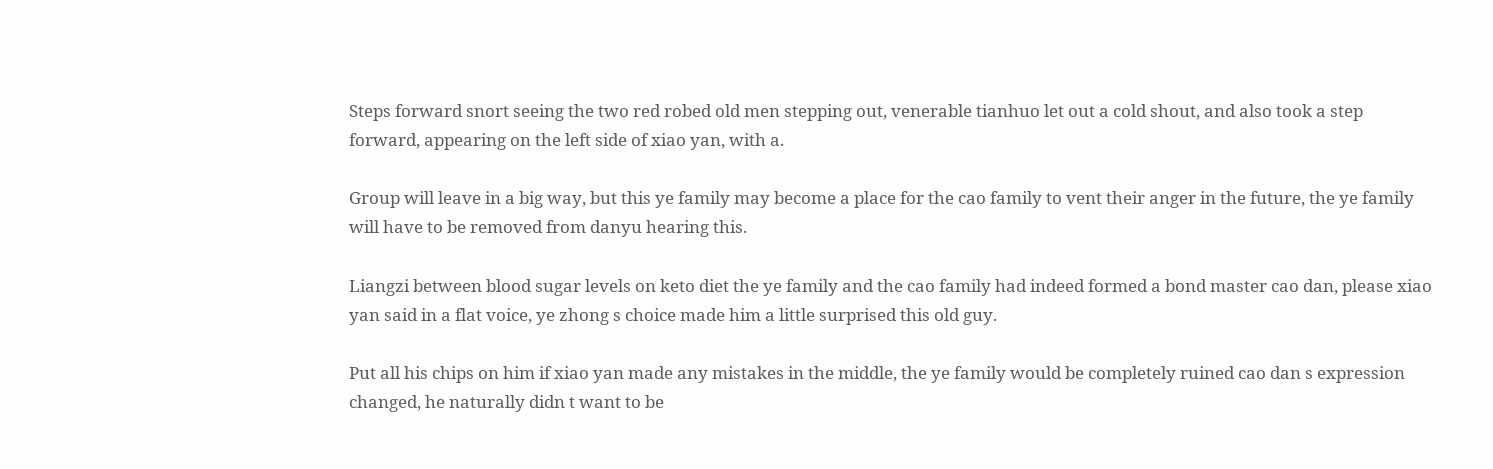Steps forward snort seeing the two red robed old men stepping out, venerable tianhuo let out a cold shout, and also took a step forward, appearing on the left side of xiao yan, with a.

Group will leave in a big way, but this ye family may become a place for the cao family to vent their anger in the future, the ye family will have to be removed from danyu hearing this.

Liangzi between blood sugar levels on keto diet the ye family and the cao family had indeed formed a bond master cao dan, please xiao yan said in a flat voice, ye zhong s choice made him a little surprised this old guy.

Put all his chips on him if xiao yan made any mistakes in the middle, the ye family would be completely ruined cao dan s expression changed, he naturally didn t want to be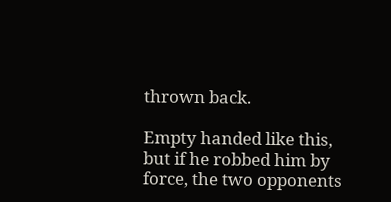thrown back.

Empty handed like this, but if he robbed him by force, the two opponents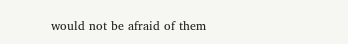would not be afraid of them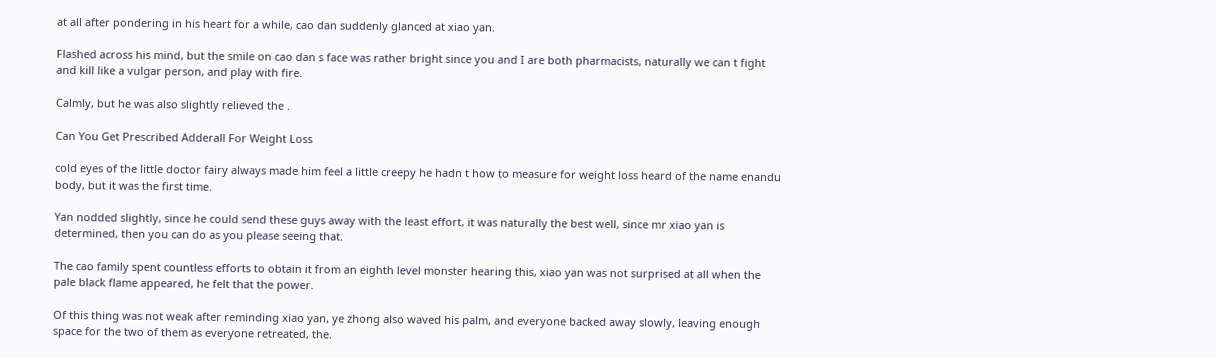at all after pondering in his heart for a while, cao dan suddenly glanced at xiao yan.

Flashed across his mind, but the smile on cao dan s face was rather bright since you and I are both pharmacists, naturally we can t fight and kill like a vulgar person, and play with fire.

Calmly, but he was also slightly relieved the .

Can You Get Prescribed Adderall For Weight Loss

cold eyes of the little doctor fairy always made him feel a little creepy he hadn t how to measure for weight loss heard of the name enandu body, but it was the first time.

Yan nodded slightly, since he could send these guys away with the least effort, it was naturally the best well, since mr xiao yan is determined, then you can do as you please seeing that.

The cao family spent countless efforts to obtain it from an eighth level monster hearing this, xiao yan was not surprised at all when the pale black flame appeared, he felt that the power.

Of this thing was not weak after reminding xiao yan, ye zhong also waved his palm, and everyone backed away slowly, leaving enough space for the two of them as everyone retreated, the.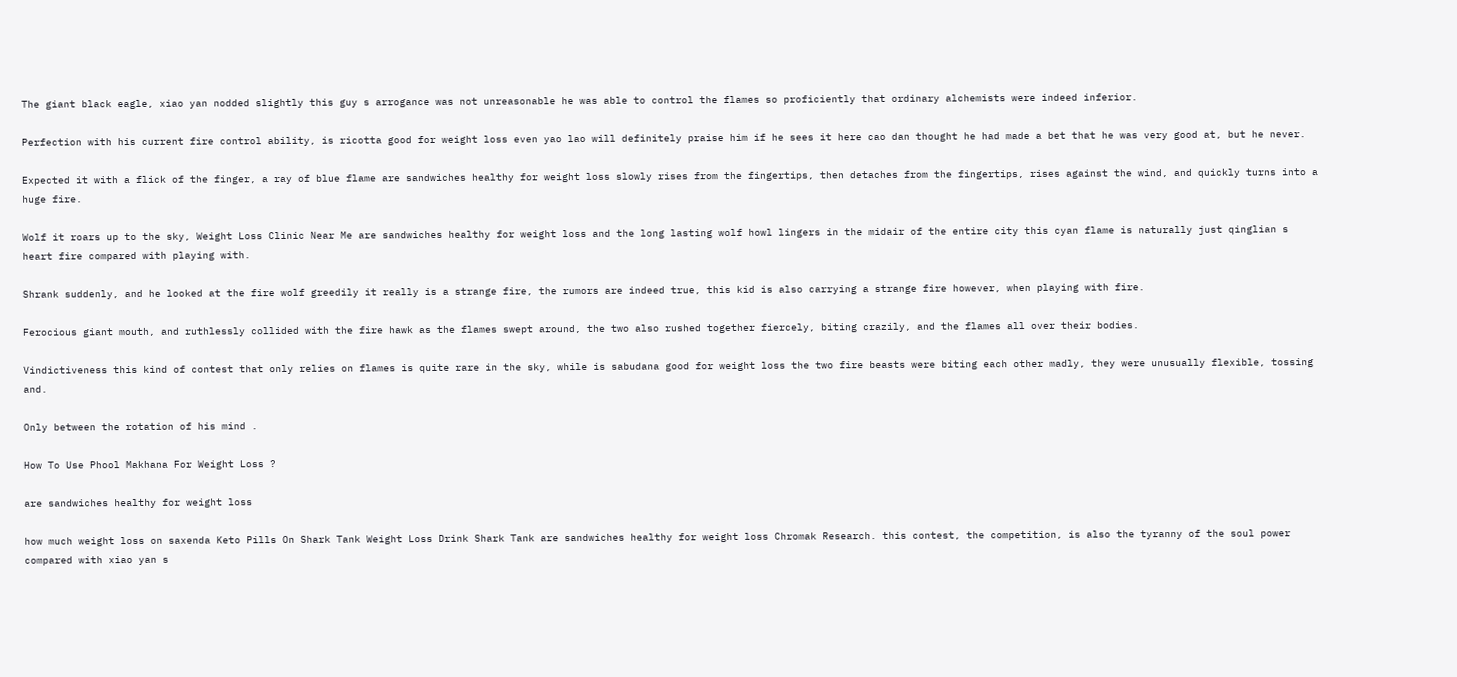The giant black eagle, xiao yan nodded slightly this guy s arrogance was not unreasonable he was able to control the flames so proficiently that ordinary alchemists were indeed inferior.

Perfection with his current fire control ability, is ricotta good for weight loss even yao lao will definitely praise him if he sees it here cao dan thought he had made a bet that he was very good at, but he never.

Expected it with a flick of the finger, a ray of blue flame are sandwiches healthy for weight loss slowly rises from the fingertips, then detaches from the fingertips, rises against the wind, and quickly turns into a huge fire.

Wolf it roars up to the sky, Weight Loss Clinic Near Me are sandwiches healthy for weight loss and the long lasting wolf howl lingers in the midair of the entire city this cyan flame is naturally just qinglian s heart fire compared with playing with.

Shrank suddenly, and he looked at the fire wolf greedily it really is a strange fire, the rumors are indeed true, this kid is also carrying a strange fire however, when playing with fire.

Ferocious giant mouth, and ruthlessly collided with the fire hawk as the flames swept around, the two also rushed together fiercely, biting crazily, and the flames all over their bodies.

Vindictiveness this kind of contest that only relies on flames is quite rare in the sky, while is sabudana good for weight loss the two fire beasts were biting each other madly, they were unusually flexible, tossing and.

Only between the rotation of his mind .

How To Use Phool Makhana For Weight Loss ?

are sandwiches healthy for weight loss

how much weight loss on saxenda Keto Pills On Shark Tank Weight Loss Drink Shark Tank are sandwiches healthy for weight loss Chromak Research. this contest, the competition, is also the tyranny of the soul power compared with xiao yan s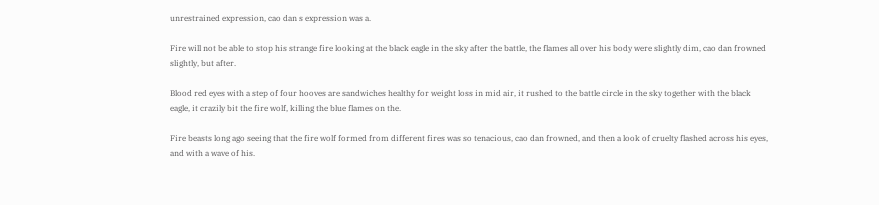unrestrained expression, cao dan s expression was a.

Fire will not be able to stop his strange fire looking at the black eagle in the sky after the battle, the flames all over his body were slightly dim, cao dan frowned slightly, but after.

Blood red eyes with a step of four hooves are sandwiches healthy for weight loss in mid air, it rushed to the battle circle in the sky together with the black eagle, it crazily bit the fire wolf, killing the blue flames on the.

Fire beasts long ago seeing that the fire wolf formed from different fires was so tenacious, cao dan frowned, and then a look of cruelty flashed across his eyes, and with a wave of his.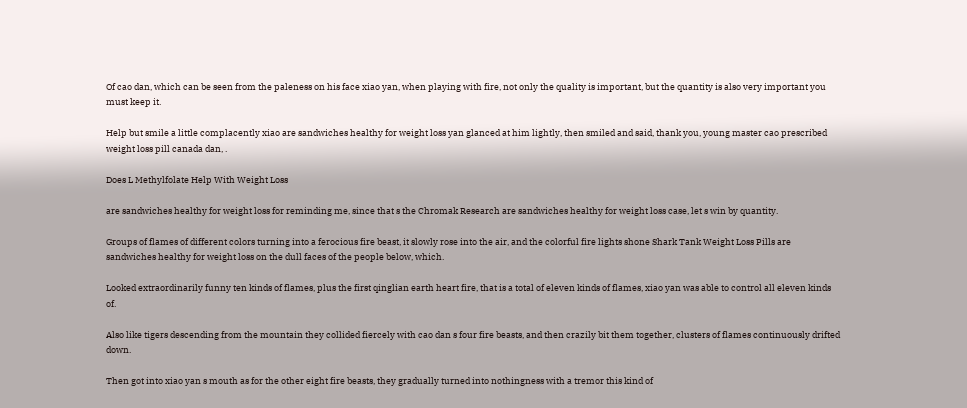Of cao dan, which can be seen from the paleness on his face xiao yan, when playing with fire, not only the quality is important, but the quantity is also very important you must keep it.

Help but smile a little complacently xiao are sandwiches healthy for weight loss yan glanced at him lightly, then smiled and said, thank you, young master cao prescribed weight loss pill canada dan, .

Does L Methylfolate Help With Weight Loss

are sandwiches healthy for weight loss for reminding me, since that s the Chromak Research are sandwiches healthy for weight loss case, let s win by quantity.

Groups of flames of different colors turning into a ferocious fire beast, it slowly rose into the air, and the colorful fire lights shone Shark Tank Weight Loss Pills are sandwiches healthy for weight loss on the dull faces of the people below, which.

Looked extraordinarily funny ten kinds of flames, plus the first qinglian earth heart fire, that is a total of eleven kinds of flames, xiao yan was able to control all eleven kinds of.

Also like tigers descending from the mountain they collided fiercely with cao dan s four fire beasts, and then crazily bit them together, clusters of flames continuously drifted down.

Then got into xiao yan s mouth as for the other eight fire beasts, they gradually turned into nothingness with a tremor this kind of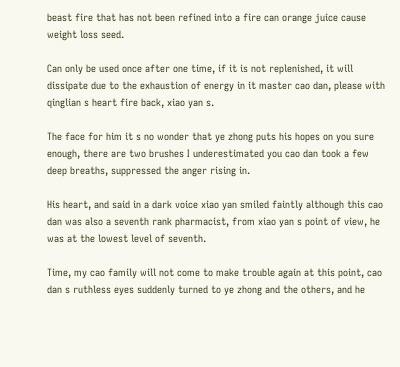beast fire that has not been refined into a fire can orange juice cause weight loss seed.

Can only be used once after one time, if it is not replenished, it will dissipate due to the exhaustion of energy in it master cao dan, please with qinglian s heart fire back, xiao yan s.

The face for him it s no wonder that ye zhong puts his hopes on you sure enough, there are two brushes I underestimated you cao dan took a few deep breaths, suppressed the anger rising in.

His heart, and said in a dark voice xiao yan smiled faintly although this cao dan was also a seventh rank pharmacist, from xiao yan s point of view, he was at the lowest level of seventh.

Time, my cao family will not come to make trouble again at this point, cao dan s ruthless eyes suddenly turned to ye zhong and the others, and he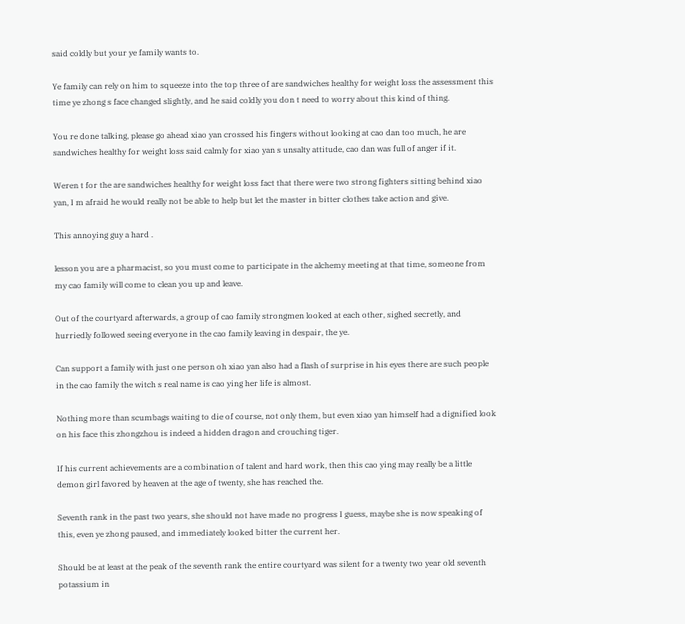said coldly but your ye family wants to.

Ye family can rely on him to squeeze into the top three of are sandwiches healthy for weight loss the assessment this time ye zhong s face changed slightly, and he said coldly you don t need to worry about this kind of thing.

You re done talking, please go ahead xiao yan crossed his fingers without looking at cao dan too much, he are sandwiches healthy for weight loss said calmly for xiao yan s unsalty attitude, cao dan was full of anger if it.

Weren t for the are sandwiches healthy for weight loss fact that there were two strong fighters sitting behind xiao yan, I m afraid he would really not be able to help but let the master in bitter clothes take action and give.

This annoying guy a hard .

lesson you are a pharmacist, so you must come to participate in the alchemy meeting at that time, someone from my cao family will come to clean you up and leave.

Out of the courtyard afterwards, a group of cao family strongmen looked at each other, sighed secretly, and hurriedly followed seeing everyone in the cao family leaving in despair, the ye.

Can support a family with just one person oh xiao yan also had a flash of surprise in his eyes there are such people in the cao family the witch s real name is cao ying her life is almost.

Nothing more than scumbags waiting to die of course, not only them, but even xiao yan himself had a dignified look on his face this zhongzhou is indeed a hidden dragon and crouching tiger.

If his current achievements are a combination of talent and hard work, then this cao ying may really be a little demon girl favored by heaven at the age of twenty, she has reached the.

Seventh rank in the past two years, she should not have made no progress I guess, maybe she is now speaking of this, even ye zhong paused, and immediately looked bitter the current her.

Should be at least at the peak of the seventh rank the entire courtyard was silent for a twenty two year old seventh potassium in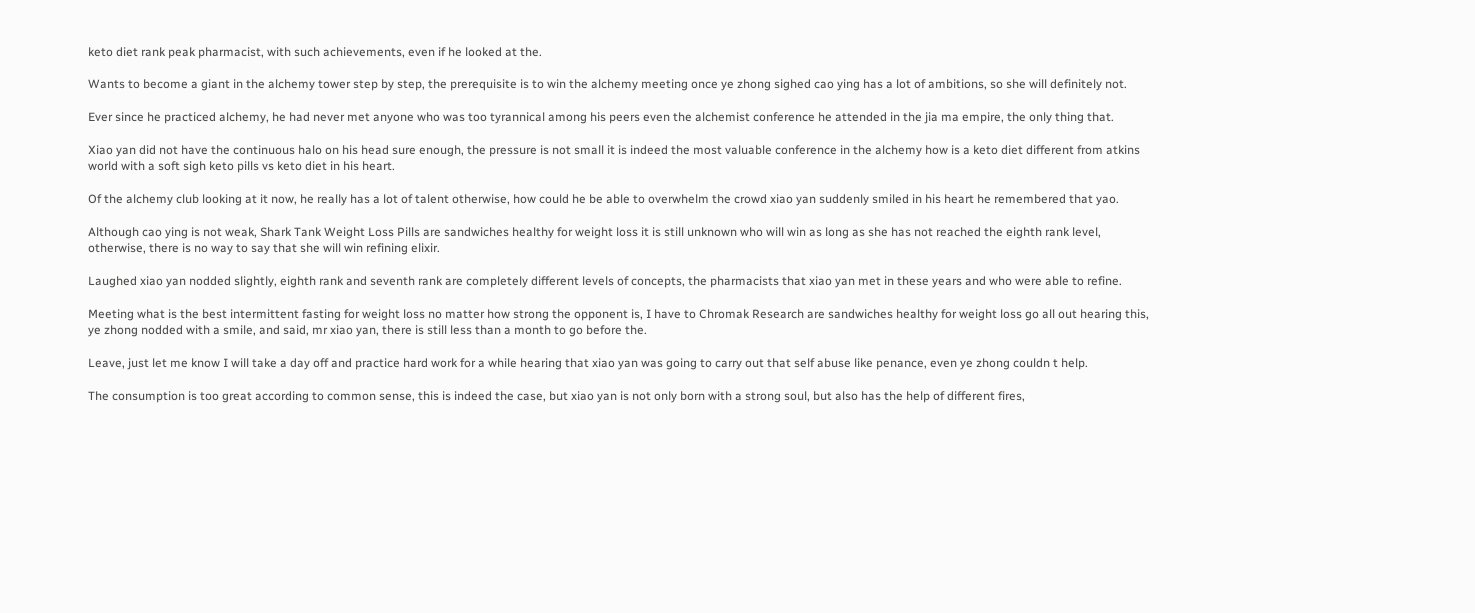keto diet rank peak pharmacist, with such achievements, even if he looked at the.

Wants to become a giant in the alchemy tower step by step, the prerequisite is to win the alchemy meeting once ye zhong sighed cao ying has a lot of ambitions, so she will definitely not.

Ever since he practiced alchemy, he had never met anyone who was too tyrannical among his peers even the alchemist conference he attended in the jia ma empire, the only thing that.

Xiao yan did not have the continuous halo on his head sure enough, the pressure is not small it is indeed the most valuable conference in the alchemy how is a keto diet different from atkins world with a soft sigh keto pills vs keto diet in his heart.

Of the alchemy club looking at it now, he really has a lot of talent otherwise, how could he be able to overwhelm the crowd xiao yan suddenly smiled in his heart he remembered that yao.

Although cao ying is not weak, Shark Tank Weight Loss Pills are sandwiches healthy for weight loss it is still unknown who will win as long as she has not reached the eighth rank level, otherwise, there is no way to say that she will win refining elixir.

Laughed xiao yan nodded slightly, eighth rank and seventh rank are completely different levels of concepts, the pharmacists that xiao yan met in these years and who were able to refine.

Meeting what is the best intermittent fasting for weight loss no matter how strong the opponent is, I have to Chromak Research are sandwiches healthy for weight loss go all out hearing this, ye zhong nodded with a smile, and said, mr xiao yan, there is still less than a month to go before the.

Leave, just let me know I will take a day off and practice hard work for a while hearing that xiao yan was going to carry out that self abuse like penance, even ye zhong couldn t help.

The consumption is too great according to common sense, this is indeed the case, but xiao yan is not only born with a strong soul, but also has the help of different fires,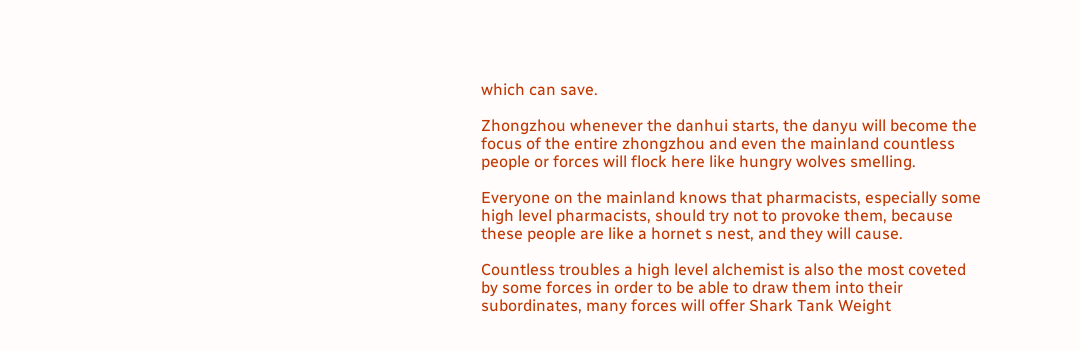which can save.

Zhongzhou whenever the danhui starts, the danyu will become the focus of the entire zhongzhou and even the mainland countless people or forces will flock here like hungry wolves smelling.

Everyone on the mainland knows that pharmacists, especially some high level pharmacists, should try not to provoke them, because these people are like a hornet s nest, and they will cause.

Countless troubles a high level alchemist is also the most coveted by some forces in order to be able to draw them into their subordinates, many forces will offer Shark Tank Weight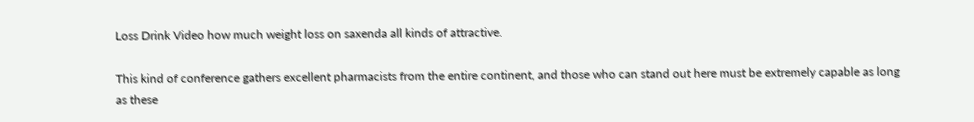Loss Drink Video how much weight loss on saxenda all kinds of attractive.

This kind of conference gathers excellent pharmacists from the entire continent, and those who can stand out here must be extremely capable as long as these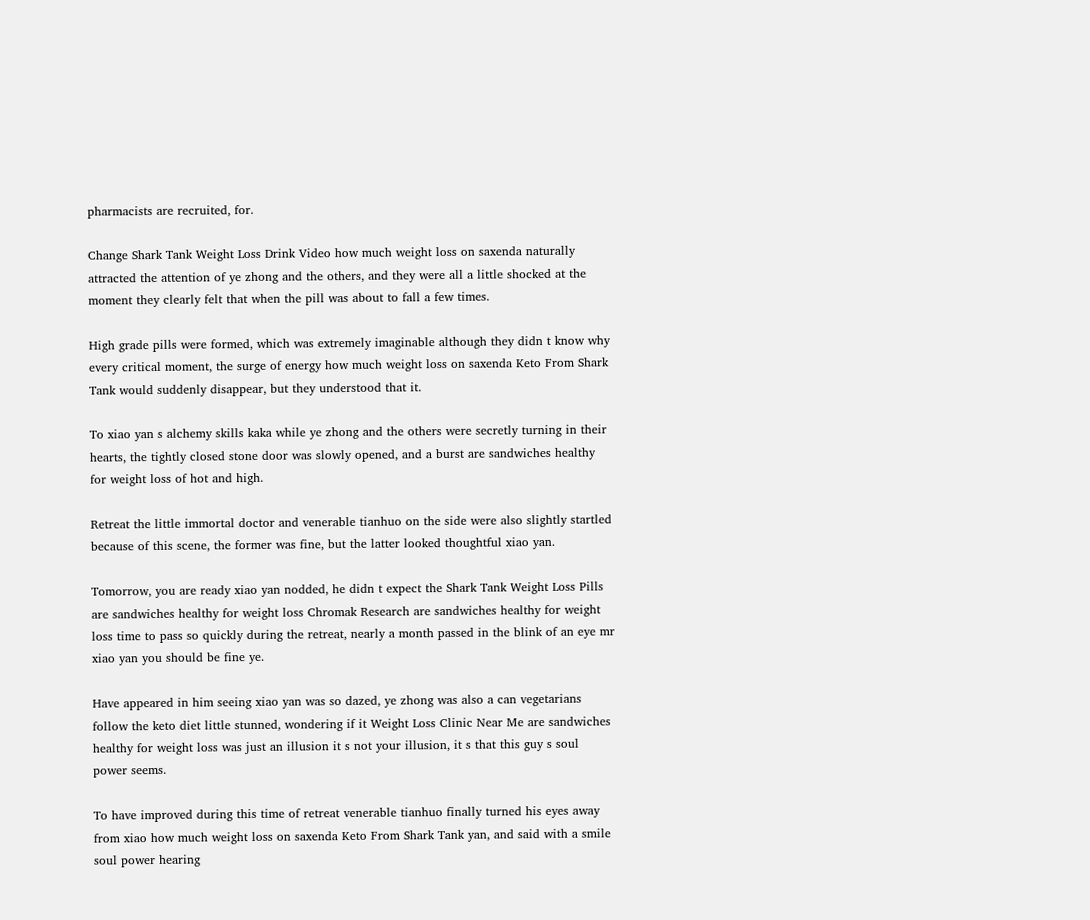pharmacists are recruited, for.

Change Shark Tank Weight Loss Drink Video how much weight loss on saxenda naturally attracted the attention of ye zhong and the others, and they were all a little shocked at the moment they clearly felt that when the pill was about to fall a few times.

High grade pills were formed, which was extremely imaginable although they didn t know why every critical moment, the surge of energy how much weight loss on saxenda Keto From Shark Tank would suddenly disappear, but they understood that it.

To xiao yan s alchemy skills kaka while ye zhong and the others were secretly turning in their hearts, the tightly closed stone door was slowly opened, and a burst are sandwiches healthy for weight loss of hot and high.

Retreat the little immortal doctor and venerable tianhuo on the side were also slightly startled because of this scene, the former was fine, but the latter looked thoughtful xiao yan.

Tomorrow, you are ready xiao yan nodded, he didn t expect the Shark Tank Weight Loss Pills are sandwiches healthy for weight loss Chromak Research are sandwiches healthy for weight loss time to pass so quickly during the retreat, nearly a month passed in the blink of an eye mr xiao yan you should be fine ye.

Have appeared in him seeing xiao yan was so dazed, ye zhong was also a can vegetarians follow the keto diet little stunned, wondering if it Weight Loss Clinic Near Me are sandwiches healthy for weight loss was just an illusion it s not your illusion, it s that this guy s soul power seems.

To have improved during this time of retreat venerable tianhuo finally turned his eyes away from xiao how much weight loss on saxenda Keto From Shark Tank yan, and said with a smile soul power hearing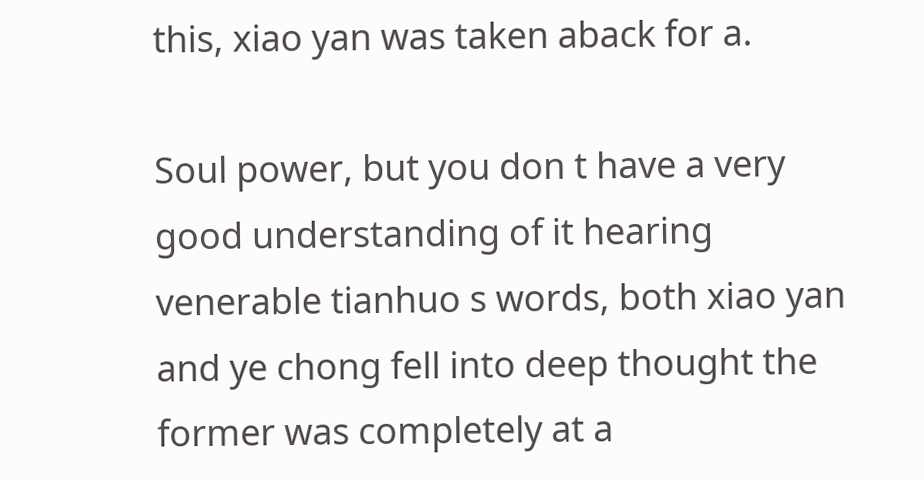this, xiao yan was taken aback for a.

Soul power, but you don t have a very good understanding of it hearing venerable tianhuo s words, both xiao yan and ye chong fell into deep thought the former was completely at a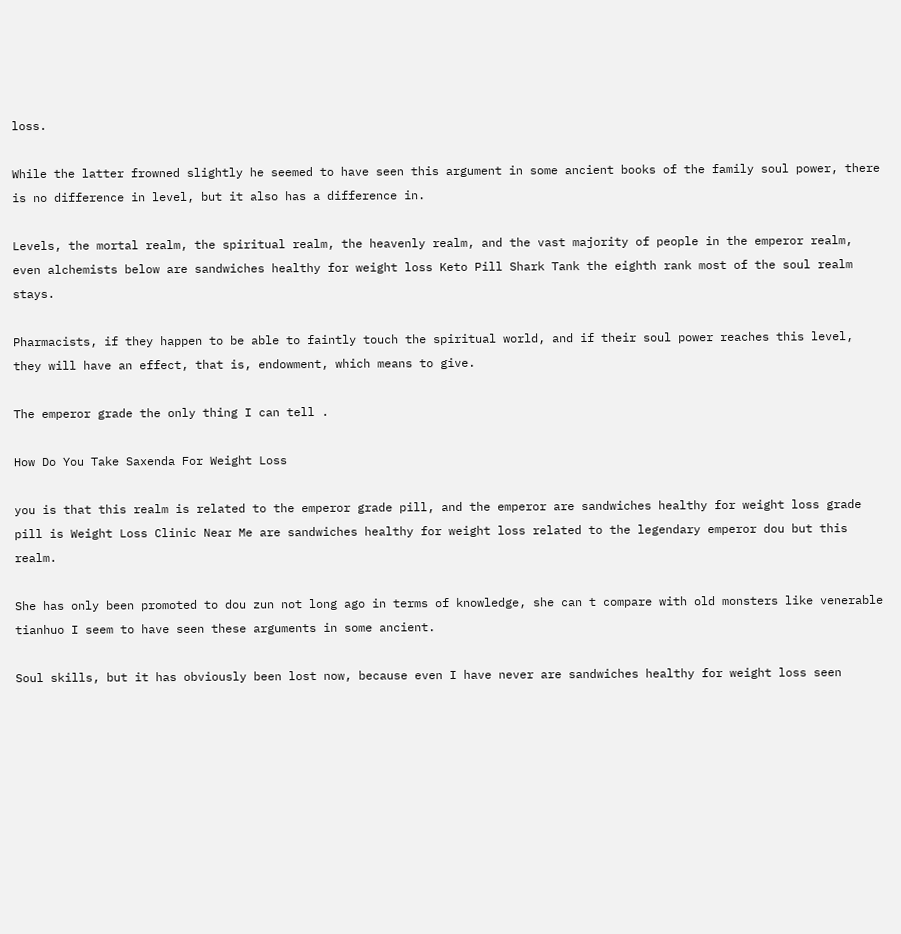loss.

While the latter frowned slightly he seemed to have seen this argument in some ancient books of the family soul power, there is no difference in level, but it also has a difference in.

Levels, the mortal realm, the spiritual realm, the heavenly realm, and the vast majority of people in the emperor realm, even alchemists below are sandwiches healthy for weight loss Keto Pill Shark Tank the eighth rank most of the soul realm stays.

Pharmacists, if they happen to be able to faintly touch the spiritual world, and if their soul power reaches this level, they will have an effect, that is, endowment, which means to give.

The emperor grade the only thing I can tell .

How Do You Take Saxenda For Weight Loss

you is that this realm is related to the emperor grade pill, and the emperor are sandwiches healthy for weight loss grade pill is Weight Loss Clinic Near Me are sandwiches healthy for weight loss related to the legendary emperor dou but this realm.

She has only been promoted to dou zun not long ago in terms of knowledge, she can t compare with old monsters like venerable tianhuo I seem to have seen these arguments in some ancient.

Soul skills, but it has obviously been lost now, because even I have never are sandwiches healthy for weight loss seen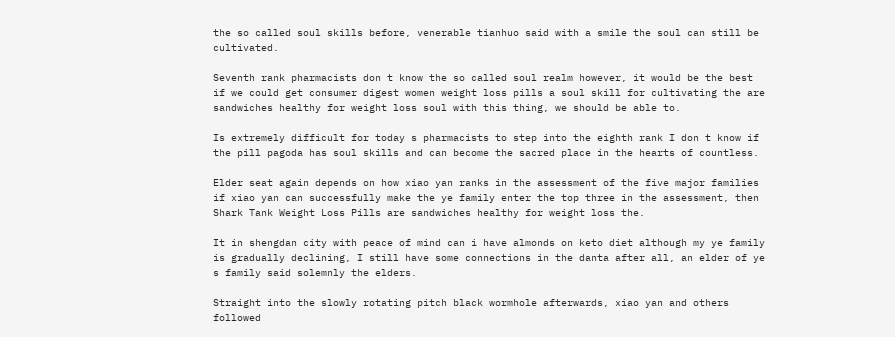the so called soul skills before, venerable tianhuo said with a smile the soul can still be cultivated.

Seventh rank pharmacists don t know the so called soul realm however, it would be the best if we could get consumer digest women weight loss pills a soul skill for cultivating the are sandwiches healthy for weight loss soul with this thing, we should be able to.

Is extremely difficult for today s pharmacists to step into the eighth rank I don t know if the pill pagoda has soul skills and can become the sacred place in the hearts of countless.

Elder seat again depends on how xiao yan ranks in the assessment of the five major families if xiao yan can successfully make the ye family enter the top three in the assessment, then Shark Tank Weight Loss Pills are sandwiches healthy for weight loss the.

It in shengdan city with peace of mind can i have almonds on keto diet although my ye family is gradually declining, I still have some connections in the danta after all, an elder of ye s family said solemnly the elders.

Straight into the slowly rotating pitch black wormhole afterwards, xiao yan and others followed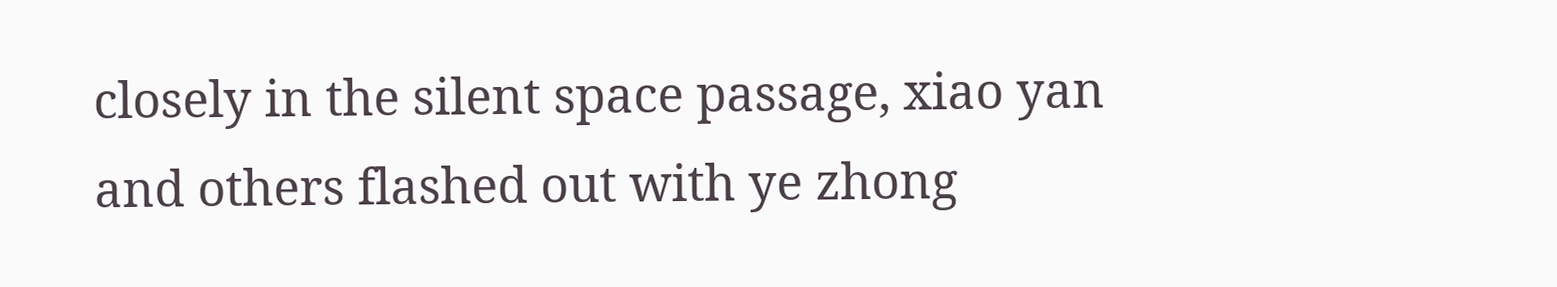closely in the silent space passage, xiao yan and others flashed out with ye zhong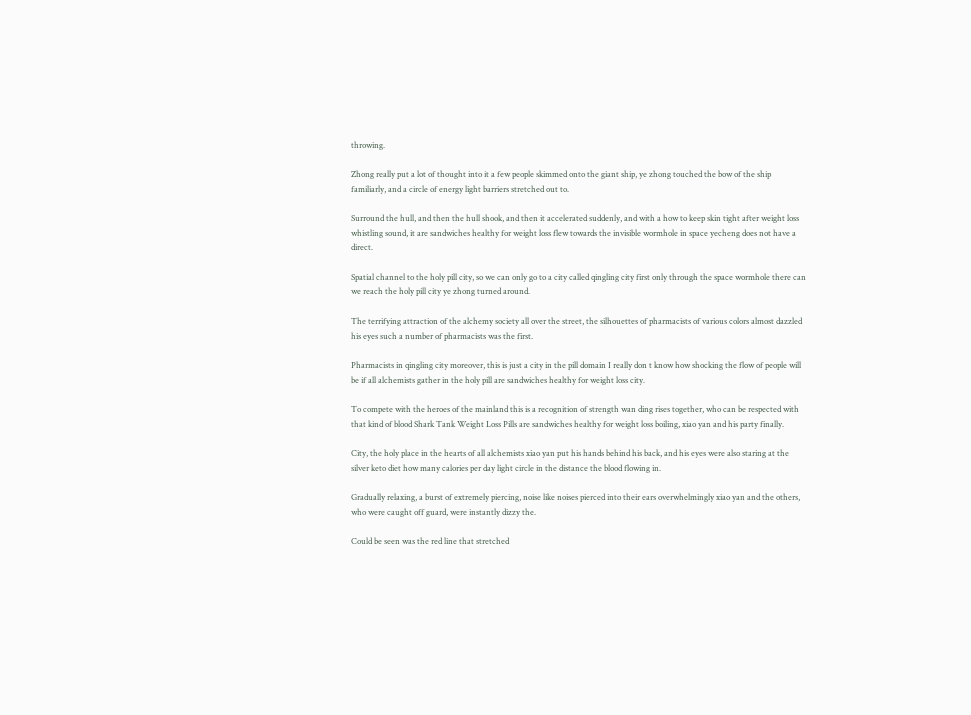throwing.

Zhong really put a lot of thought into it a few people skimmed onto the giant ship, ye zhong touched the bow of the ship familiarly, and a circle of energy light barriers stretched out to.

Surround the hull, and then the hull shook, and then it accelerated suddenly, and with a how to keep skin tight after weight loss whistling sound, it are sandwiches healthy for weight loss flew towards the invisible wormhole in space yecheng does not have a direct.

Spatial channel to the holy pill city, so we can only go to a city called qingling city first only through the space wormhole there can we reach the holy pill city ye zhong turned around.

The terrifying attraction of the alchemy society all over the street, the silhouettes of pharmacists of various colors almost dazzled his eyes such a number of pharmacists was the first.

Pharmacists in qingling city moreover, this is just a city in the pill domain I really don t know how shocking the flow of people will be if all alchemists gather in the holy pill are sandwiches healthy for weight loss city.

To compete with the heroes of the mainland this is a recognition of strength wan ding rises together, who can be respected with that kind of blood Shark Tank Weight Loss Pills are sandwiches healthy for weight loss boiling, xiao yan and his party finally.

City, the holy place in the hearts of all alchemists xiao yan put his hands behind his back, and his eyes were also staring at the silver keto diet how many calories per day light circle in the distance the blood flowing in.

Gradually relaxing, a burst of extremely piercing, noise like noises pierced into their ears overwhelmingly xiao yan and the others, who were caught off guard, were instantly dizzy the.

Could be seen was the red line that stretched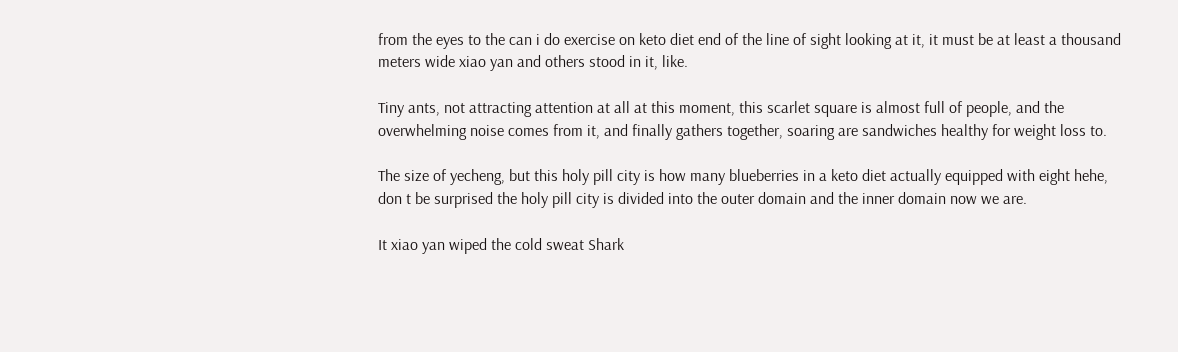from the eyes to the can i do exercise on keto diet end of the line of sight looking at it, it must be at least a thousand meters wide xiao yan and others stood in it, like.

Tiny ants, not attracting attention at all at this moment, this scarlet square is almost full of people, and the overwhelming noise comes from it, and finally gathers together, soaring are sandwiches healthy for weight loss to.

The size of yecheng, but this holy pill city is how many blueberries in a keto diet actually equipped with eight hehe, don t be surprised the holy pill city is divided into the outer domain and the inner domain now we are.

It xiao yan wiped the cold sweat Shark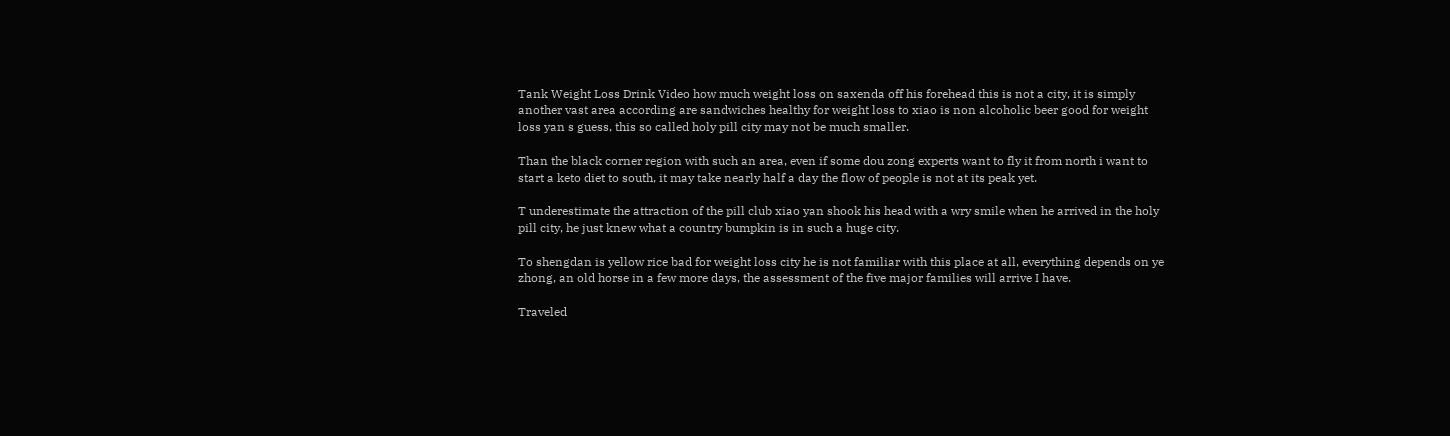Tank Weight Loss Drink Video how much weight loss on saxenda off his forehead this is not a city, it is simply another vast area according are sandwiches healthy for weight loss to xiao is non alcoholic beer good for weight loss yan s guess, this so called holy pill city may not be much smaller.

Than the black corner region with such an area, even if some dou zong experts want to fly it from north i want to start a keto diet to south, it may take nearly half a day the flow of people is not at its peak yet.

T underestimate the attraction of the pill club xiao yan shook his head with a wry smile when he arrived in the holy pill city, he just knew what a country bumpkin is in such a huge city.

To shengdan is yellow rice bad for weight loss city he is not familiar with this place at all, everything depends on ye zhong, an old horse in a few more days, the assessment of the five major families will arrive I have.

Traveled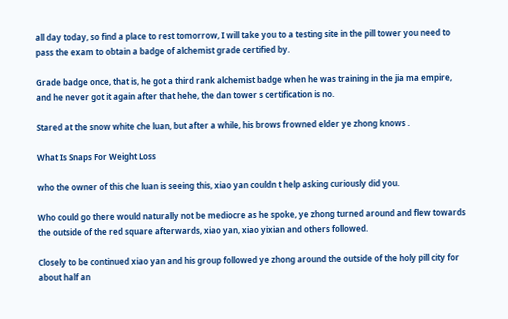all day today, so find a place to rest tomorrow, I will take you to a testing site in the pill tower you need to pass the exam to obtain a badge of alchemist grade certified by.

Grade badge once, that is, he got a third rank alchemist badge when he was training in the jia ma empire, and he never got it again after that hehe, the dan tower s certification is no.

Stared at the snow white che luan, but after a while, his brows frowned elder ye zhong knows .

What Is Snaps For Weight Loss

who the owner of this che luan is seeing this, xiao yan couldn t help asking curiously did you.

Who could go there would naturally not be mediocre as he spoke, ye zhong turned around and flew towards the outside of the red square afterwards, xiao yan, xiao yixian and others followed.

Closely to be continued xiao yan and his group followed ye zhong around the outside of the holy pill city for about half an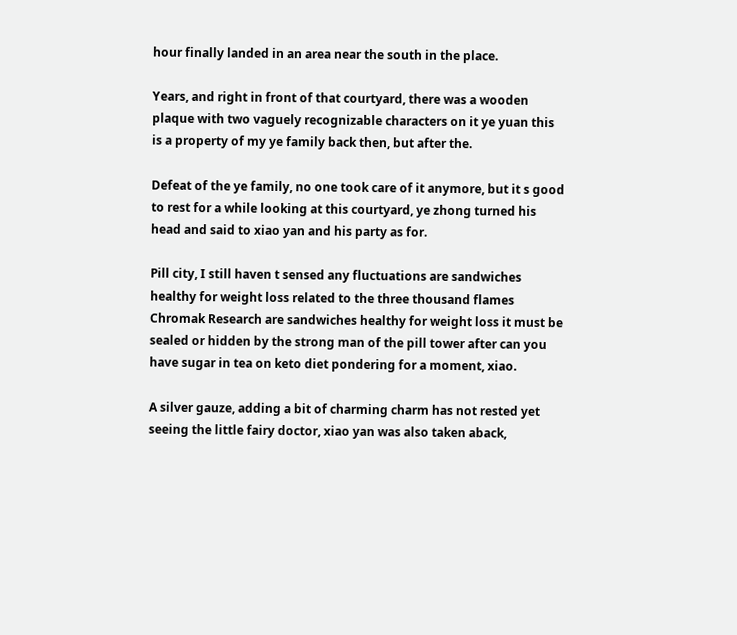hour finally landed in an area near the south in the place.

Years, and right in front of that courtyard, there was a wooden plaque with two vaguely recognizable characters on it ye yuan this is a property of my ye family back then, but after the.

Defeat of the ye family, no one took care of it anymore, but it s good to rest for a while looking at this courtyard, ye zhong turned his head and said to xiao yan and his party as for.

Pill city, I still haven t sensed any fluctuations are sandwiches healthy for weight loss related to the three thousand flames Chromak Research are sandwiches healthy for weight loss it must be sealed or hidden by the strong man of the pill tower after can you have sugar in tea on keto diet pondering for a moment, xiao.

A silver gauze, adding a bit of charming charm has not rested yet seeing the little fairy doctor, xiao yan was also taken aback,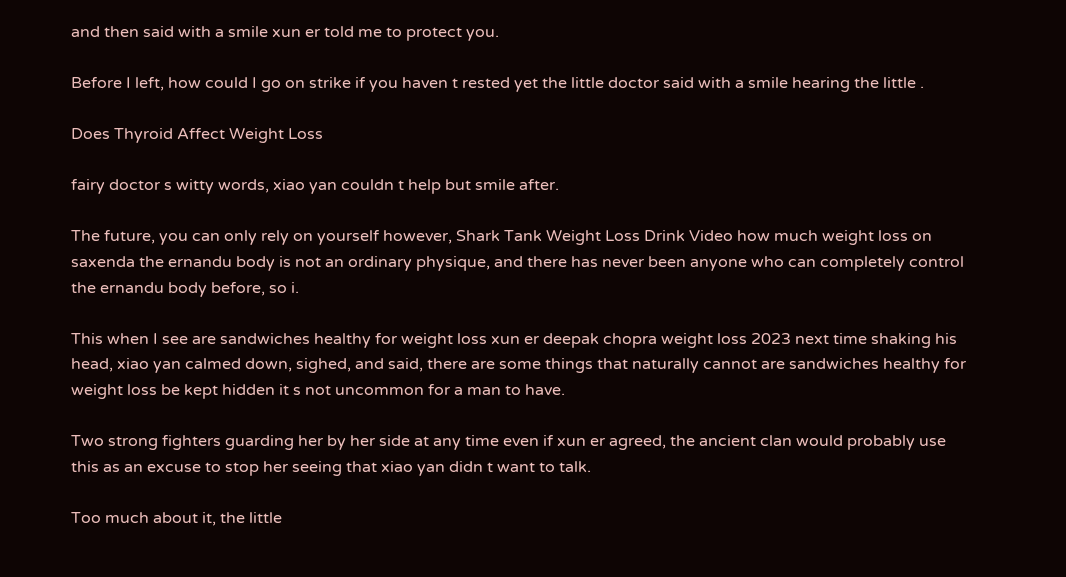and then said with a smile xun er told me to protect you.

Before I left, how could I go on strike if you haven t rested yet the little doctor said with a smile hearing the little .

Does Thyroid Affect Weight Loss

fairy doctor s witty words, xiao yan couldn t help but smile after.

The future, you can only rely on yourself however, Shark Tank Weight Loss Drink Video how much weight loss on saxenda the ernandu body is not an ordinary physique, and there has never been anyone who can completely control the ernandu body before, so i.

This when I see are sandwiches healthy for weight loss xun er deepak chopra weight loss 2023 next time shaking his head, xiao yan calmed down, sighed, and said, there are some things that naturally cannot are sandwiches healthy for weight loss be kept hidden it s not uncommon for a man to have.

Two strong fighters guarding her by her side at any time even if xun er agreed, the ancient clan would probably use this as an excuse to stop her seeing that xiao yan didn t want to talk.

Too much about it, the little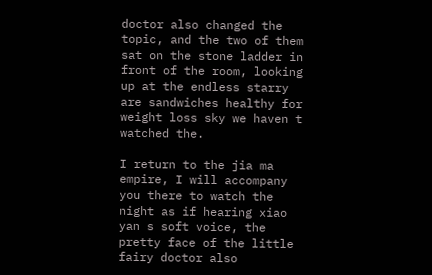doctor also changed the topic, and the two of them sat on the stone ladder in front of the room, looking up at the endless starry are sandwiches healthy for weight loss sky we haven t watched the.

I return to the jia ma empire, I will accompany you there to watch the night as if hearing xiao yan s soft voice, the pretty face of the little fairy doctor also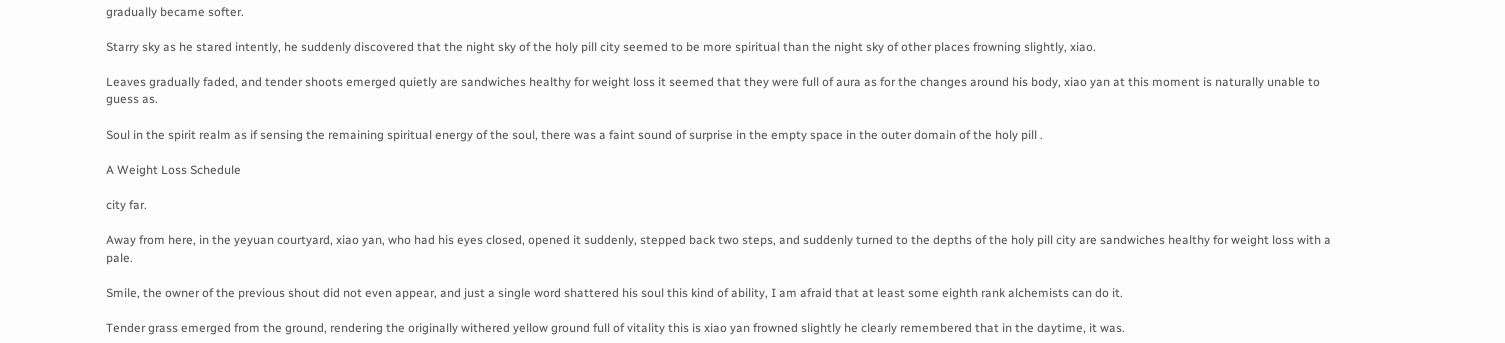gradually became softer.

Starry sky as he stared intently, he suddenly discovered that the night sky of the holy pill city seemed to be more spiritual than the night sky of other places frowning slightly, xiao.

Leaves gradually faded, and tender shoots emerged quietly are sandwiches healthy for weight loss it seemed that they were full of aura as for the changes around his body, xiao yan at this moment is naturally unable to guess as.

Soul in the spirit realm as if sensing the remaining spiritual energy of the soul, there was a faint sound of surprise in the empty space in the outer domain of the holy pill .

A Weight Loss Schedule

city far.

Away from here, in the yeyuan courtyard, xiao yan, who had his eyes closed, opened it suddenly, stepped back two steps, and suddenly turned to the depths of the holy pill city are sandwiches healthy for weight loss with a pale.

Smile, the owner of the previous shout did not even appear, and just a single word shattered his soul this kind of ability, I am afraid that at least some eighth rank alchemists can do it.

Tender grass emerged from the ground, rendering the originally withered yellow ground full of vitality this is xiao yan frowned slightly he clearly remembered that in the daytime, it was.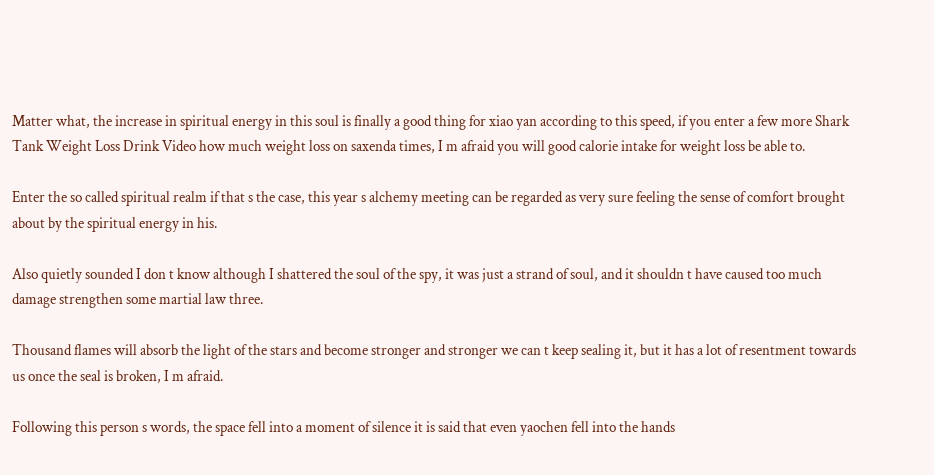Matter what, the increase in spiritual energy in this soul is finally a good thing for xiao yan according to this speed, if you enter a few more Shark Tank Weight Loss Drink Video how much weight loss on saxenda times, I m afraid you will good calorie intake for weight loss be able to.

Enter the so called spiritual realm if that s the case, this year s alchemy meeting can be regarded as very sure feeling the sense of comfort brought about by the spiritual energy in his.

Also quietly sounded I don t know although I shattered the soul of the spy, it was just a strand of soul, and it shouldn t have caused too much damage strengthen some martial law three.

Thousand flames will absorb the light of the stars and become stronger and stronger we can t keep sealing it, but it has a lot of resentment towards us once the seal is broken, I m afraid.

Following this person s words, the space fell into a moment of silence it is said that even yaochen fell into the hands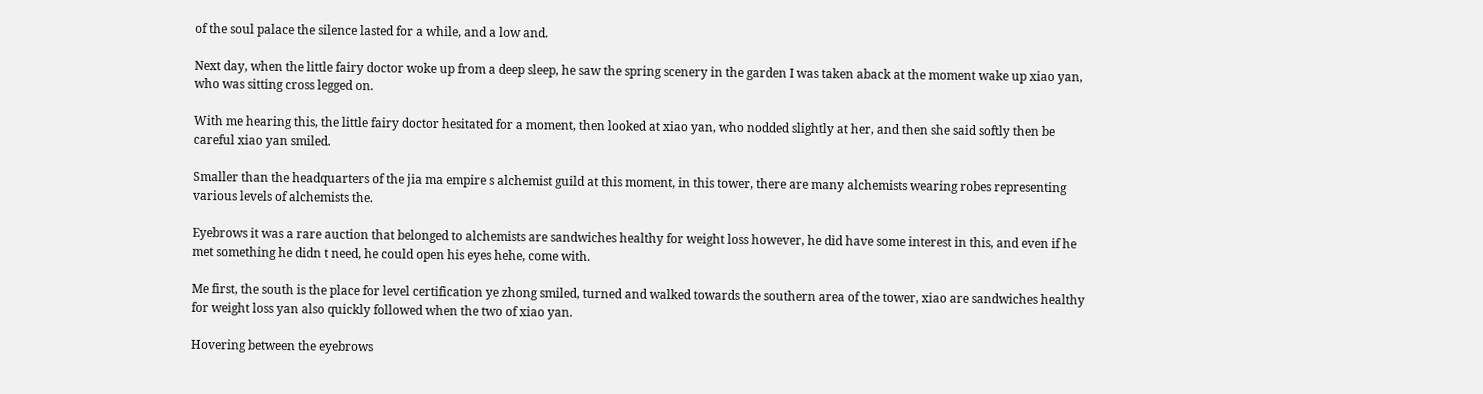of the soul palace the silence lasted for a while, and a low and.

Next day, when the little fairy doctor woke up from a deep sleep, he saw the spring scenery in the garden I was taken aback at the moment wake up xiao yan, who was sitting cross legged on.

With me hearing this, the little fairy doctor hesitated for a moment, then looked at xiao yan, who nodded slightly at her, and then she said softly then be careful xiao yan smiled.

Smaller than the headquarters of the jia ma empire s alchemist guild at this moment, in this tower, there are many alchemists wearing robes representing various levels of alchemists the.

Eyebrows it was a rare auction that belonged to alchemists are sandwiches healthy for weight loss however, he did have some interest in this, and even if he met something he didn t need, he could open his eyes hehe, come with.

Me first, the south is the place for level certification ye zhong smiled, turned and walked towards the southern area of the tower, xiao are sandwiches healthy for weight loss yan also quickly followed when the two of xiao yan.

Hovering between the eyebrows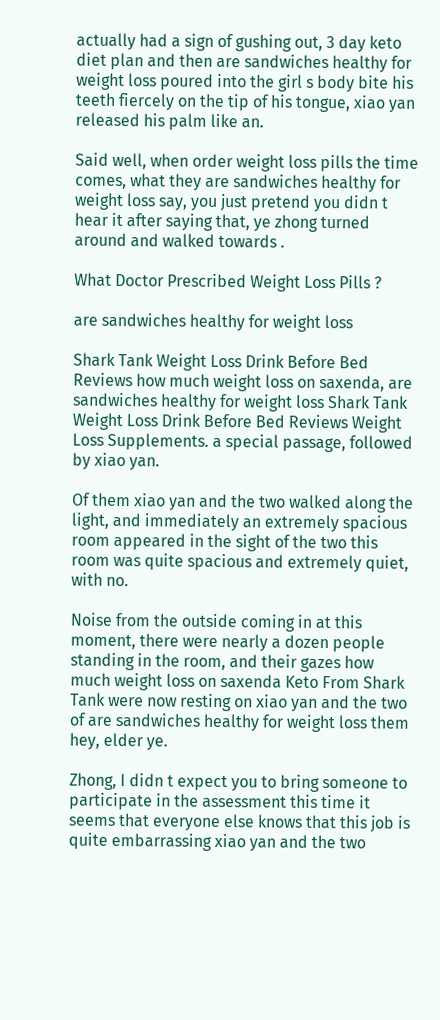actually had a sign of gushing out, 3 day keto diet plan and then are sandwiches healthy for weight loss poured into the girl s body bite his teeth fiercely on the tip of his tongue, xiao yan released his palm like an.

Said well, when order weight loss pills the time comes, what they are sandwiches healthy for weight loss say, you just pretend you didn t hear it after saying that, ye zhong turned around and walked towards .

What Doctor Prescribed Weight Loss Pills ?

are sandwiches healthy for weight loss

Shark Tank Weight Loss Drink Before Bed Reviews how much weight loss on saxenda, are sandwiches healthy for weight loss Shark Tank Weight Loss Drink Before Bed Reviews Weight Loss Supplements. a special passage, followed by xiao yan.

Of them xiao yan and the two walked along the light, and immediately an extremely spacious room appeared in the sight of the two this room was quite spacious and extremely quiet, with no.

Noise from the outside coming in at this moment, there were nearly a dozen people standing in the room, and their gazes how much weight loss on saxenda Keto From Shark Tank were now resting on xiao yan and the two of are sandwiches healthy for weight loss them hey, elder ye.

Zhong, I didn t expect you to bring someone to participate in the assessment this time it seems that everyone else knows that this job is quite embarrassing xiao yan and the two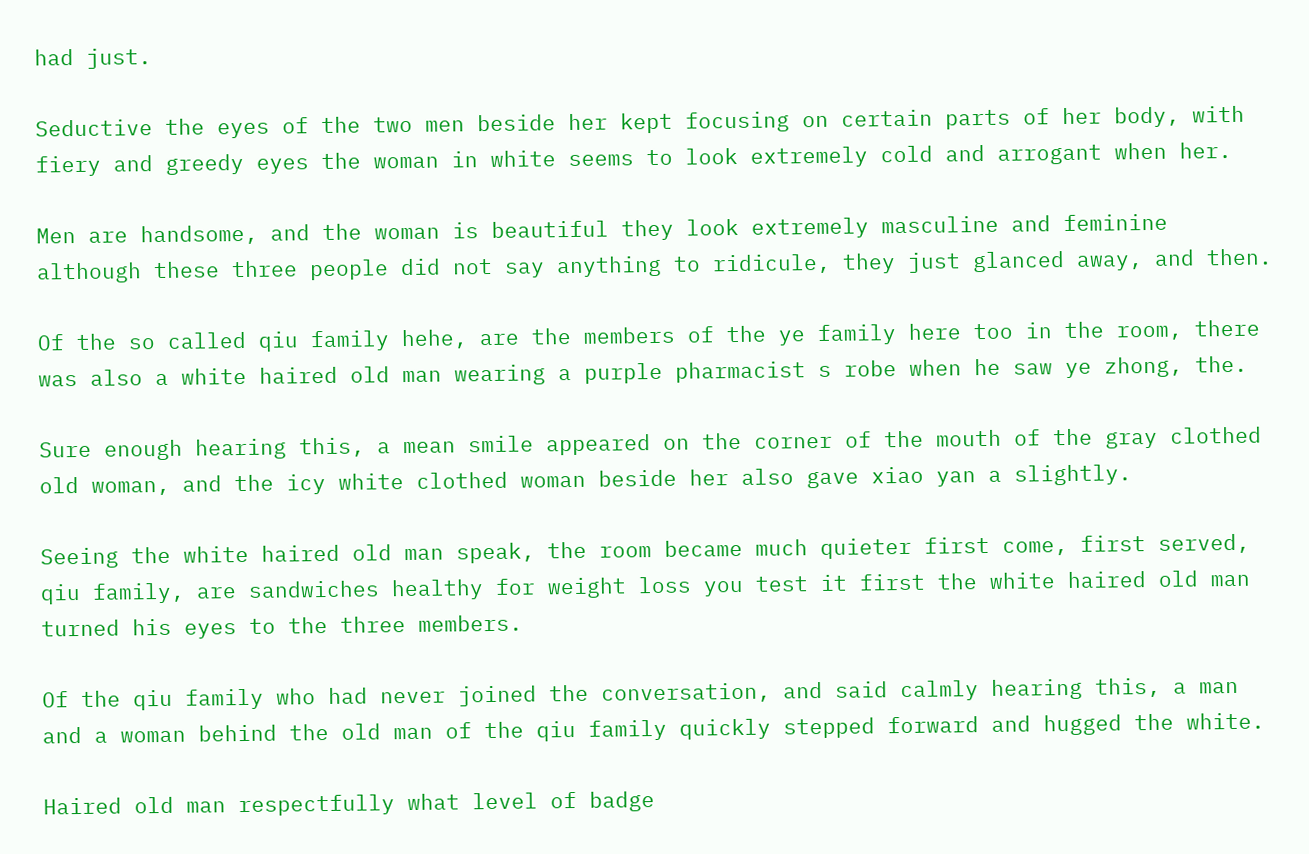had just.

Seductive the eyes of the two men beside her kept focusing on certain parts of her body, with fiery and greedy eyes the woman in white seems to look extremely cold and arrogant when her.

Men are handsome, and the woman is beautiful they look extremely masculine and feminine although these three people did not say anything to ridicule, they just glanced away, and then.

Of the so called qiu family hehe, are the members of the ye family here too in the room, there was also a white haired old man wearing a purple pharmacist s robe when he saw ye zhong, the.

Sure enough hearing this, a mean smile appeared on the corner of the mouth of the gray clothed old woman, and the icy white clothed woman beside her also gave xiao yan a slightly.

Seeing the white haired old man speak, the room became much quieter first come, first served, qiu family, are sandwiches healthy for weight loss you test it first the white haired old man turned his eyes to the three members.

Of the qiu family who had never joined the conversation, and said calmly hearing this, a man and a woman behind the old man of the qiu family quickly stepped forward and hugged the white.

Haired old man respectfully what level of badge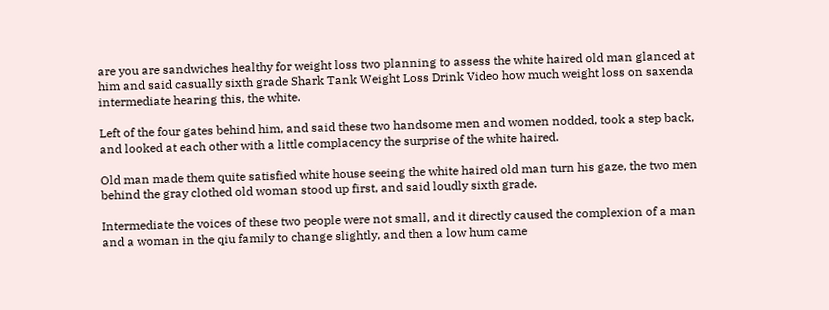are you are sandwiches healthy for weight loss two planning to assess the white haired old man glanced at him and said casually sixth grade Shark Tank Weight Loss Drink Video how much weight loss on saxenda intermediate hearing this, the white.

Left of the four gates behind him, and said these two handsome men and women nodded, took a step back, and looked at each other with a little complacency the surprise of the white haired.

Old man made them quite satisfied white house seeing the white haired old man turn his gaze, the two men behind the gray clothed old woman stood up first, and said loudly sixth grade.

Intermediate the voices of these two people were not small, and it directly caused the complexion of a man and a woman in the qiu family to change slightly, and then a low hum came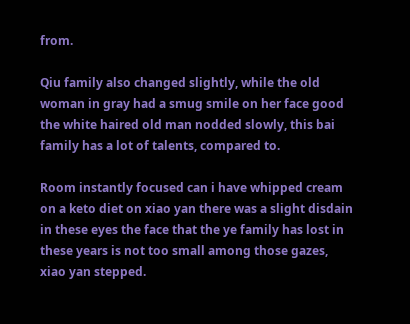from.

Qiu family also changed slightly, while the old woman in gray had a smug smile on her face good the white haired old man nodded slowly, this bai family has a lot of talents, compared to.

Room instantly focused can i have whipped cream on a keto diet on xiao yan there was a slight disdain in these eyes the face that the ye family has lost in these years is not too small among those gazes, xiao yan stepped.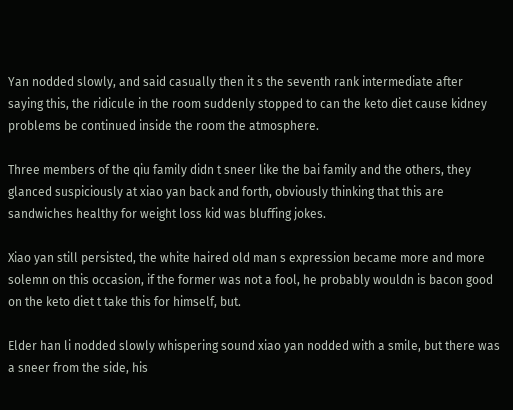Yan nodded slowly, and said casually then it s the seventh rank intermediate after saying this, the ridicule in the room suddenly stopped to can the keto diet cause kidney problems be continued inside the room the atmosphere.

Three members of the qiu family didn t sneer like the bai family and the others, they glanced suspiciously at xiao yan back and forth, obviously thinking that this are sandwiches healthy for weight loss kid was bluffing jokes.

Xiao yan still persisted, the white haired old man s expression became more and more solemn on this occasion, if the former was not a fool, he probably wouldn is bacon good on the keto diet t take this for himself, but.

Elder han li nodded slowly whispering sound xiao yan nodded with a smile, but there was a sneer from the side, his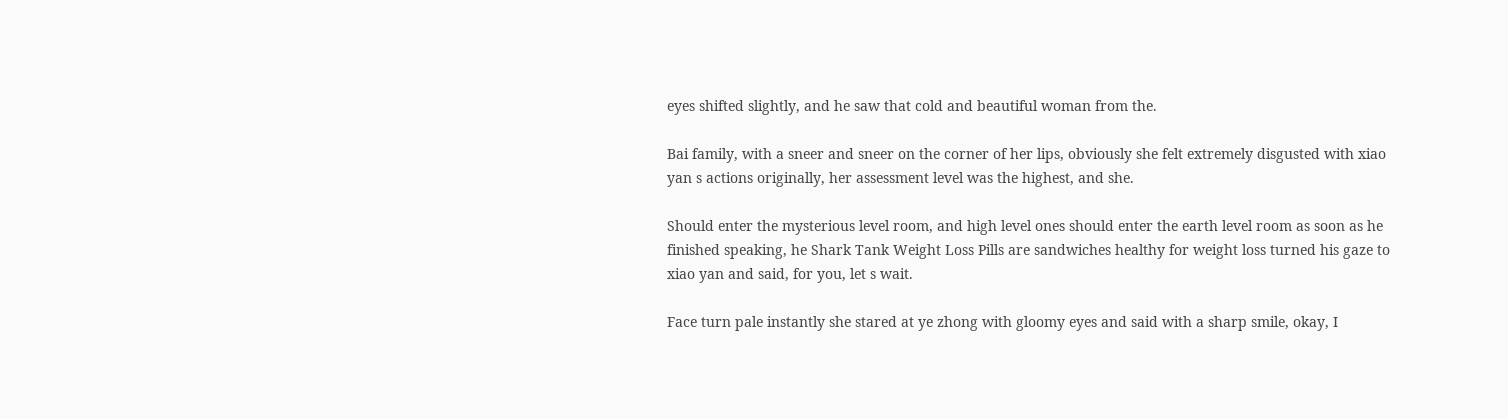eyes shifted slightly, and he saw that cold and beautiful woman from the.

Bai family, with a sneer and sneer on the corner of her lips, obviously she felt extremely disgusted with xiao yan s actions originally, her assessment level was the highest, and she.

Should enter the mysterious level room, and high level ones should enter the earth level room as soon as he finished speaking, he Shark Tank Weight Loss Pills are sandwiches healthy for weight loss turned his gaze to xiao yan and said, for you, let s wait.

Face turn pale instantly she stared at ye zhong with gloomy eyes and said with a sharp smile, okay, I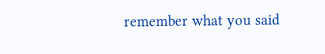remember what you said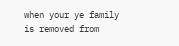when your ye family is removed from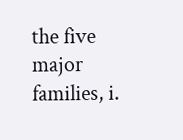the five major families, i.